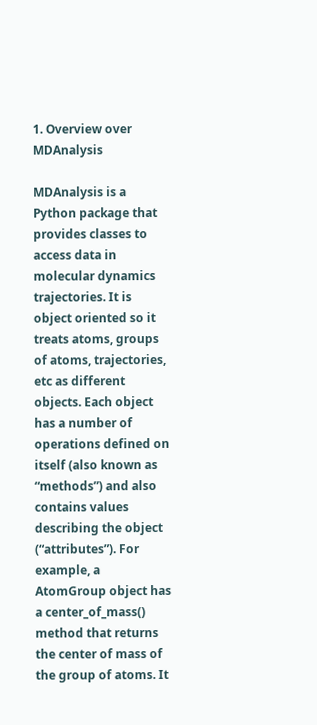1. Overview over MDAnalysis

MDAnalysis is a Python package that provides classes to access data in molecular dynamics trajectories. It is object oriented so it treats atoms, groups of atoms, trajectories, etc as different objects. Each object has a number of operations defined on itself (also known as “methods”) and also contains values describing the object (“attributes”). For example, a AtomGroup object has a center_of_mass() method that returns the center of mass of the group of atoms. It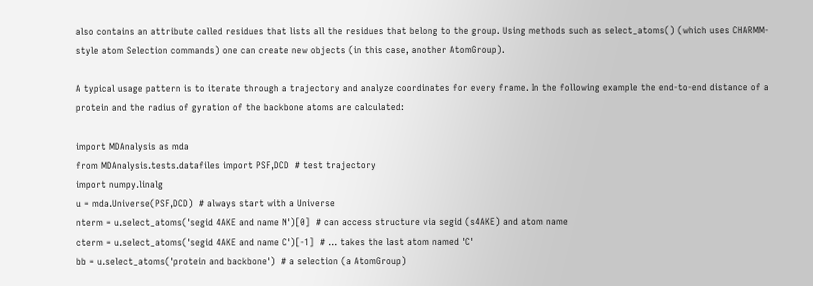also contains an attribute called residues that lists all the residues that belong to the group. Using methods such as select_atoms() (which uses CHARMM-style atom Selection commands) one can create new objects (in this case, another AtomGroup).

A typical usage pattern is to iterate through a trajectory and analyze coordinates for every frame. In the following example the end-to-end distance of a protein and the radius of gyration of the backbone atoms are calculated:

import MDAnalysis as mda
from MDAnalysis.tests.datafiles import PSF,DCD  # test trajectory
import numpy.linalg
u = mda.Universe(PSF,DCD)  # always start with a Universe
nterm = u.select_atoms('segid 4AKE and name N')[0]  # can access structure via segid (s4AKE) and atom name
cterm = u.select_atoms('segid 4AKE and name C')[-1]  # ... takes the last atom named 'C'
bb = u.select_atoms('protein and backbone')  # a selection (a AtomGroup)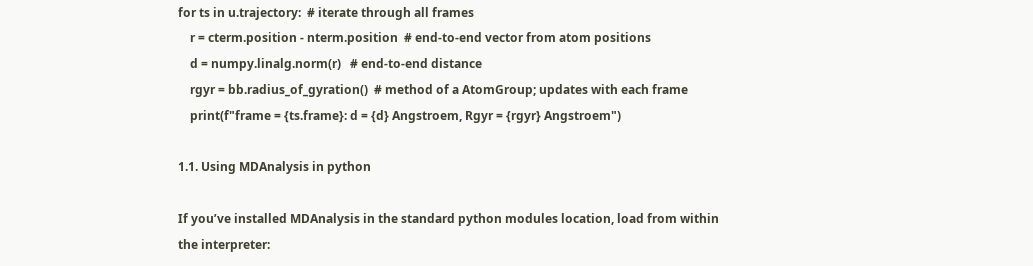for ts in u.trajectory:  # iterate through all frames
    r = cterm.position - nterm.position  # end-to-end vector from atom positions
    d = numpy.linalg.norm(r)   # end-to-end distance
    rgyr = bb.radius_of_gyration()  # method of a AtomGroup; updates with each frame
    print(f"frame = {ts.frame}: d = {d} Angstroem, Rgyr = {rgyr} Angstroem")

1.1. Using MDAnalysis in python

If you’ve installed MDAnalysis in the standard python modules location, load from within the interpreter: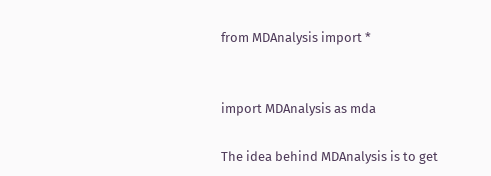from MDAnalysis import *


import MDAnalysis as mda

The idea behind MDAnalysis is to get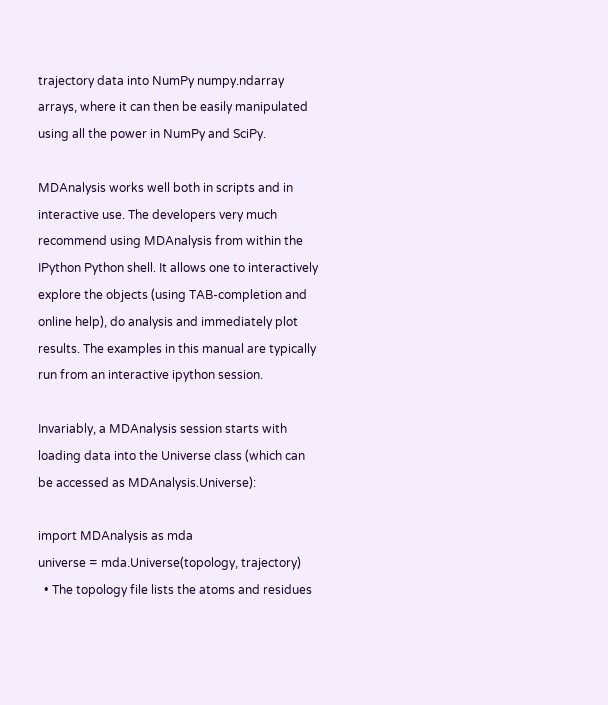trajectory data into NumPy numpy.ndarray arrays, where it can then be easily manipulated using all the power in NumPy and SciPy.

MDAnalysis works well both in scripts and in interactive use. The developers very much recommend using MDAnalysis from within the IPython Python shell. It allows one to interactively explore the objects (using TAB-completion and online help), do analysis and immediately plot results. The examples in this manual are typically run from an interactive ipython session.

Invariably, a MDAnalysis session starts with loading data into the Universe class (which can be accessed as MDAnalysis.Universe):

import MDAnalysis as mda
universe = mda.Universe(topology, trajectory)
  • The topology file lists the atoms and residues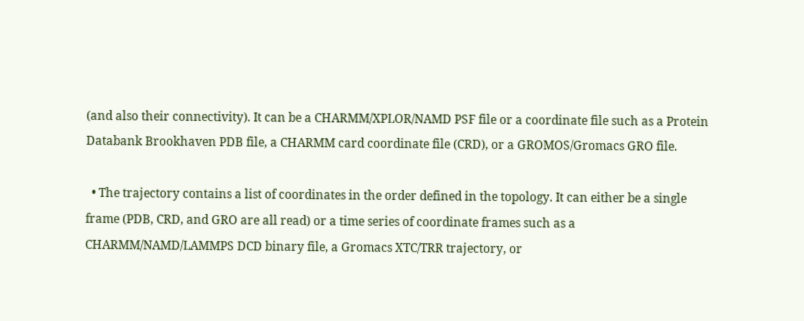(and also their connectivity). It can be a CHARMM/XPLOR/NAMD PSF file or a coordinate file such as a Protein Databank Brookhaven PDB file, a CHARMM card coordinate file (CRD), or a GROMOS/Gromacs GRO file.

  • The trajectory contains a list of coordinates in the order defined in the topology. It can either be a single frame (PDB, CRD, and GRO are all read) or a time series of coordinate frames such as a CHARMM/NAMD/LAMMPS DCD binary file, a Gromacs XTC/TRR trajectory, or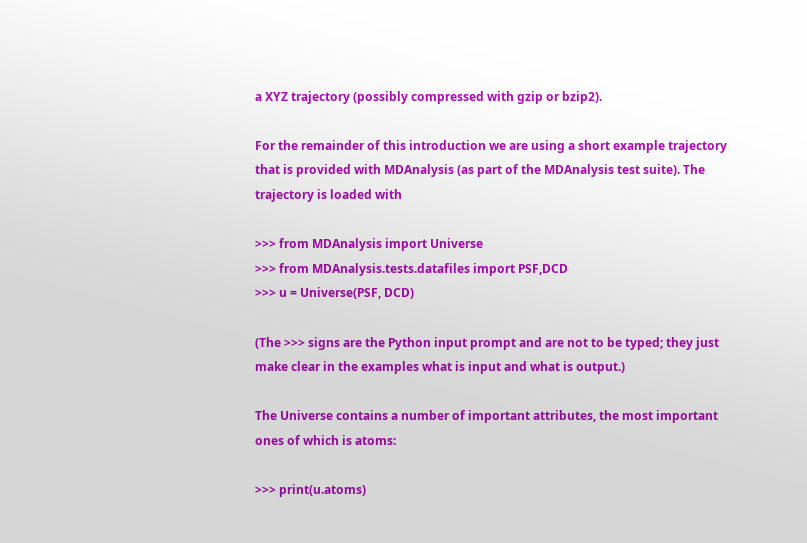a XYZ trajectory (possibly compressed with gzip or bzip2).

For the remainder of this introduction we are using a short example trajectory that is provided with MDAnalysis (as part of the MDAnalysis test suite). The trajectory is loaded with

>>> from MDAnalysis import Universe
>>> from MDAnalysis.tests.datafiles import PSF,DCD
>>> u = Universe(PSF, DCD)

(The >>> signs are the Python input prompt and are not to be typed; they just make clear in the examples what is input and what is output.)

The Universe contains a number of important attributes, the most important ones of which is atoms:

>>> print(u.atoms)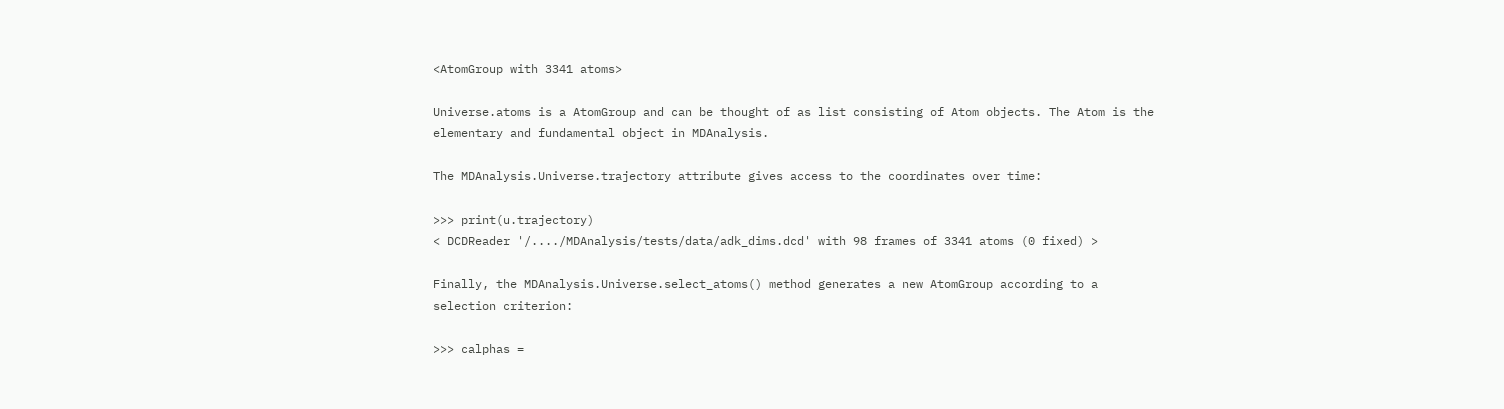<AtomGroup with 3341 atoms>

Universe.atoms is a AtomGroup and can be thought of as list consisting of Atom objects. The Atom is the elementary and fundamental object in MDAnalysis.

The MDAnalysis.Universe.trajectory attribute gives access to the coordinates over time:

>>> print(u.trajectory)
< DCDReader '/..../MDAnalysis/tests/data/adk_dims.dcd' with 98 frames of 3341 atoms (0 fixed) >

Finally, the MDAnalysis.Universe.select_atoms() method generates a new AtomGroup according to a selection criterion:

>>> calphas =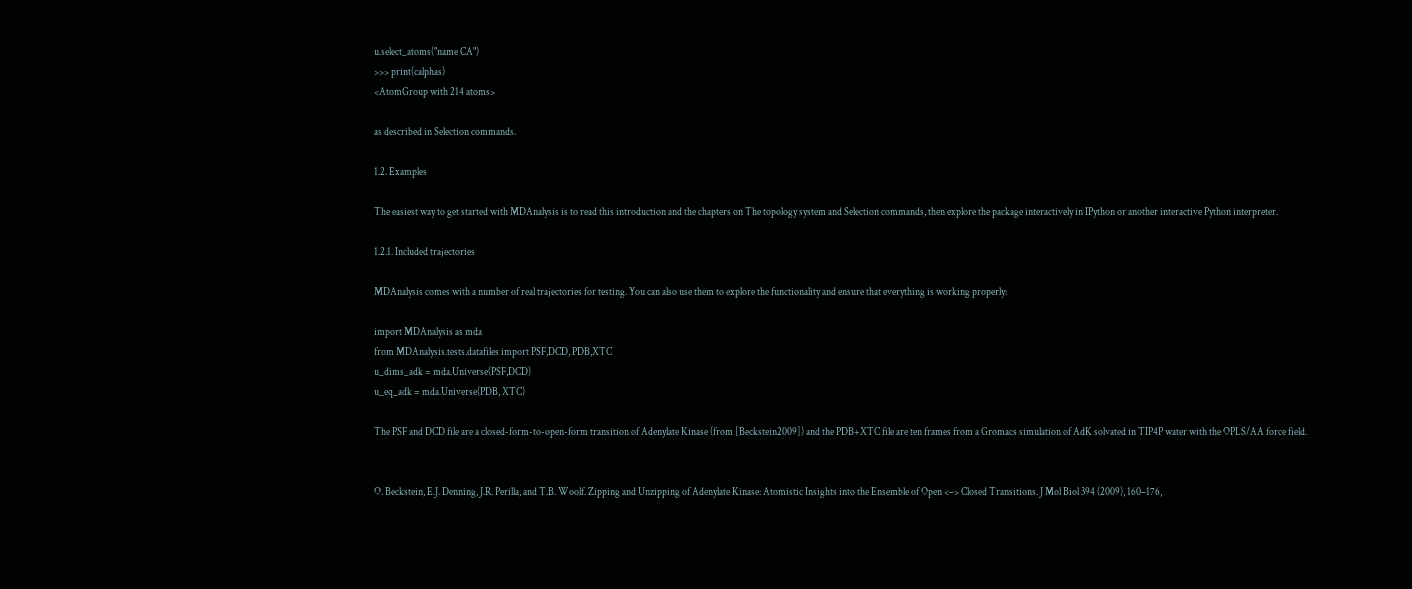u.select_atoms("name CA")
>>> print(calphas)
<AtomGroup with 214 atoms>

as described in Selection commands.

1.2. Examples

The easiest way to get started with MDAnalysis is to read this introduction and the chapters on The topology system and Selection commands, then explore the package interactively in IPython or another interactive Python interpreter.

1.2.1. Included trajectories

MDAnalysis comes with a number of real trajectories for testing. You can also use them to explore the functionality and ensure that everything is working properly:

import MDAnalysis as mda
from MDAnalysis.tests.datafiles import PSF,DCD, PDB,XTC
u_dims_adk = mda.Universe(PSF,DCD)
u_eq_adk = mda.Universe(PDB, XTC)

The PSF and DCD file are a closed-form-to-open-form transition of Adenylate Kinase (from [Beckstein2009]) and the PDB+XTC file are ten frames from a Gromacs simulation of AdK solvated in TIP4P water with the OPLS/AA force field.


O. Beckstein, E.J. Denning, J.R. Perilla, and T.B. Woolf. Zipping and Unzipping of Adenylate Kinase: Atomistic Insights into the Ensemble of Open <–> Closed Transitions. J Mol Biol 394 (2009), 160–176,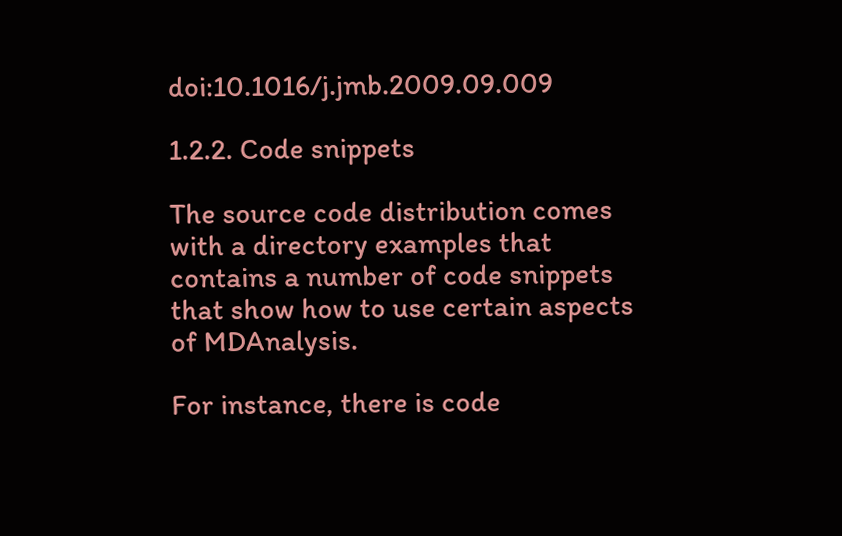doi:10.1016/j.jmb.2009.09.009

1.2.2. Code snippets

The source code distribution comes with a directory examples that contains a number of code snippets that show how to use certain aspects of MDAnalysis.

For instance, there is code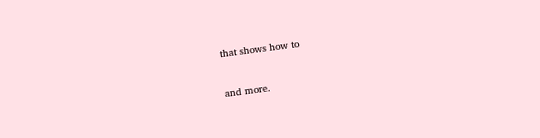that shows how to

and more.